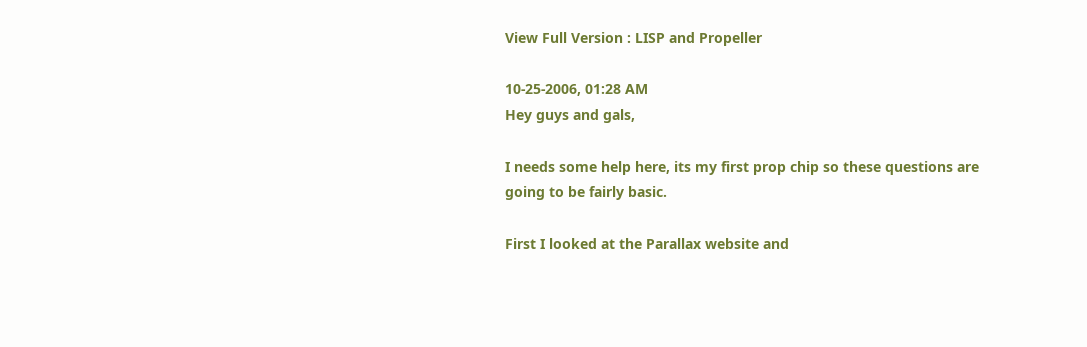View Full Version : LISP and Propeller

10-25-2006, 01:28 AM
Hey guys and gals,

I needs some help here, its my first prop chip so these questions are going to be fairly basic.

First I looked at the Parallax website and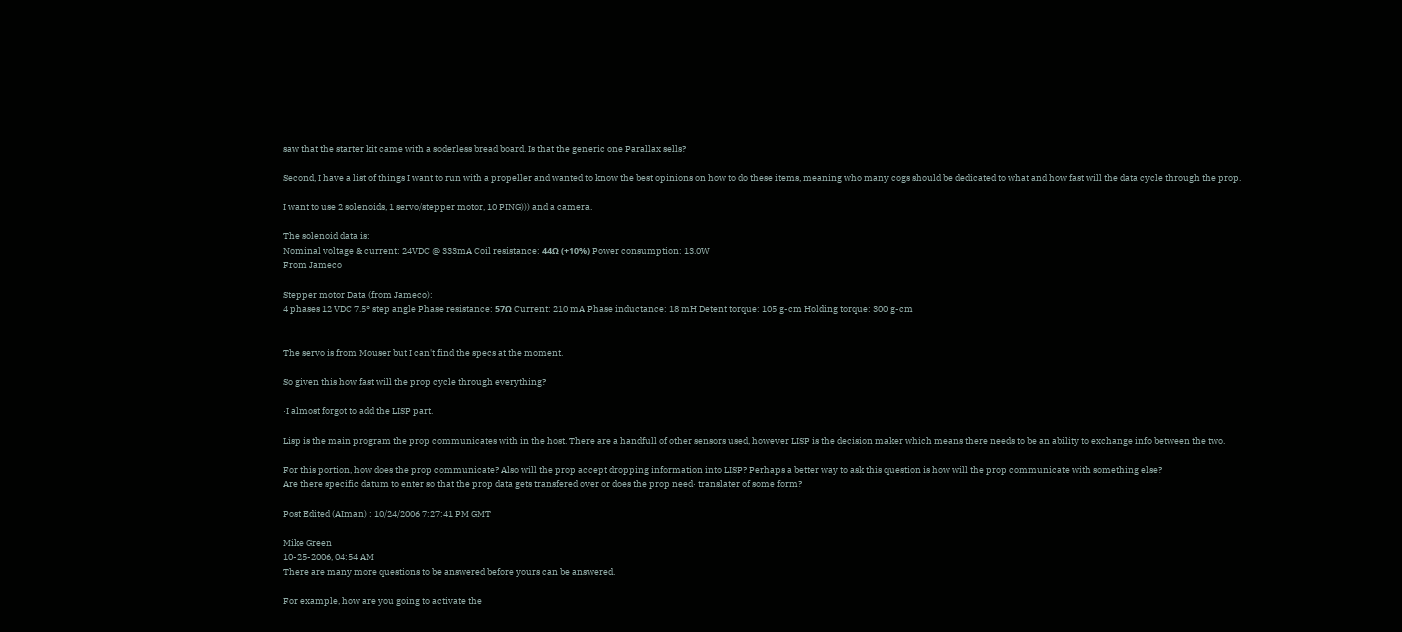saw that the starter kit came with a soderless bread board. Is that the generic one Parallax sells?

Second, I have a list of things I want to run with a propeller and wanted to know the best opinions on how to do these items, meaning who many cogs should be dedicated to what and how fast will the data cycle through the prop.

I want to use 2 solenoids, 1 servo/stepper motor, 10 PING))) and a camera.

The solenoid data is:
Nominal voltage & current: 24VDC @ 333mA Coil resistance: 44Ω (+10%) Power consumption: 13.0W
From Jameco

Stepper motor Data (from Jameco):
4 phases 12 VDC 7.5° step angle Phase resistance: 57Ω Current: 210 mA Phase inductance: 18 mH Detent torque: 105 g-cm Holding torque: 300 g-cm


The servo is from Mouser but I can't find the specs at the moment.

So given this how fast will the prop cycle through everything?

·I almost forgot to add the LISP part.

Lisp is the main program the prop communicates with in the host. There are a handfull of other sensors used, however LISP is the decision maker which means there needs to be an ability to exchange info between the two.

For this portion, how does the prop communicate? Also will the prop accept dropping information into LISP? Perhaps a better way to ask this question is how will the prop communicate with something else?
Are there specific datum to enter so that the prop data gets transfered over or does the prop need· translater of some form?

Post Edited (AIman) : 10/24/2006 7:27:41 PM GMT

Mike Green
10-25-2006, 04:54 AM
There are many more questions to be answered before yours can be answered.

For example, how are you going to activate the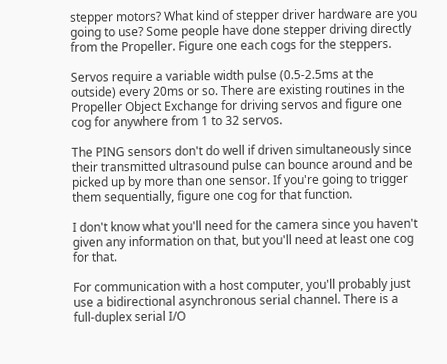stepper motors? What kind of stepper driver hardware are you going to use? Some people have done stepper driving directly from the Propeller. Figure one each cogs for the steppers.

Servos require a variable width pulse (0.5-2.5ms at the outside) every 20ms or so. There are existing routines in the Propeller Object Exchange for driving servos and figure one cog for anywhere from 1 to 32 servos.

The PING sensors don't do well if driven simultaneously since their transmitted ultrasound pulse can bounce around and be picked up by more than one sensor. If you're going to trigger them sequentially, figure one cog for that function.

I don't know what you'll need for the camera since you haven't given any information on that, but you'll need at least one cog for that.

For communication with a host computer, you'll probably just use a bidirectional asynchronous serial channel. There is a full-duplex serial I/O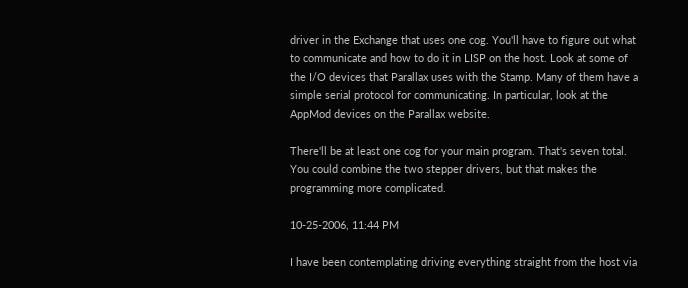driver in the Exchange that uses one cog. You'll have to figure out what to communicate and how to do it in LISP on the host. Look at some of the I/O devices that Parallax uses with the Stamp. Many of them have a simple serial protocol for communicating. In particular, look at the AppMod devices on the Parallax website.

There'll be at least one cog for your main program. That's seven total. You could combine the two stepper drivers, but that makes the programming more complicated.

10-25-2006, 11:44 PM

I have been contemplating driving everything straight from the host via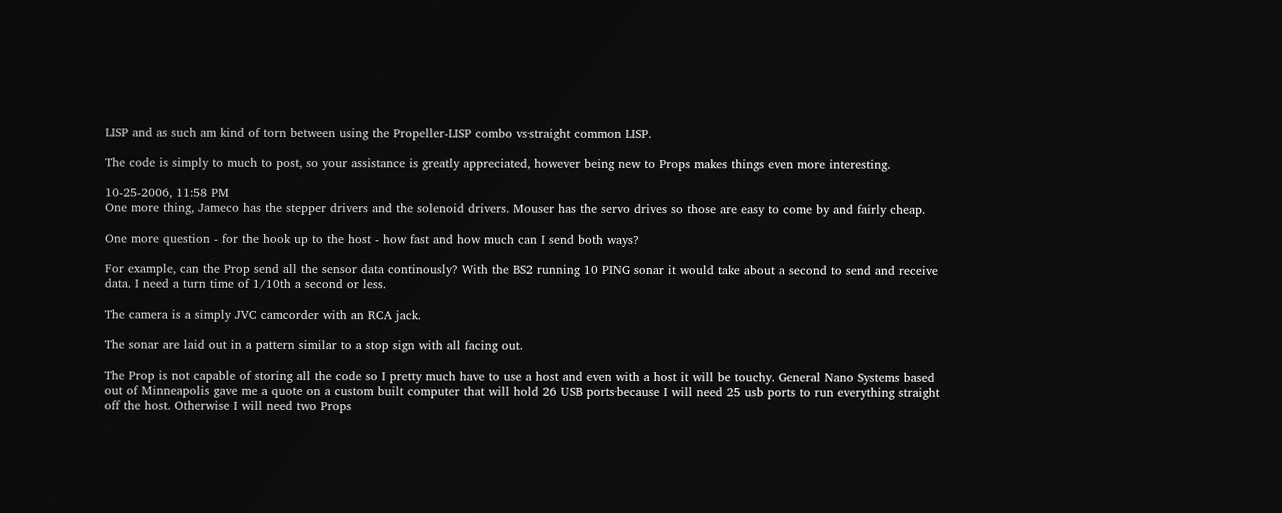LISP and as such am kind of torn between using the Propeller-LISP combo vs·straight common LISP.

The code is simply to much to post, so your assistance is greatly appreciated, however being new to Props makes things even more interesting.

10-25-2006, 11:58 PM
One more thing, Jameco has the stepper drivers and the solenoid drivers. Mouser has the servo drives so those are easy to come by and fairly cheap.

One more question - for the hook up to the host - how fast and how much can I send both ways?

For example, can the Prop send all the sensor data continously? With the BS2 running 10 PING sonar it would take about a second to send and receive data. I need a turn time of 1/10th a second or less.

The camera is a simply JVC camcorder with an RCA jack.

The sonar are laid out in a pattern similar to a stop sign with all facing out.

The Prop is not capable of storing all the code so I pretty much have to use a host and even with a host it will be touchy. General Nano Systems based out of Minneapolis gave me a quote on a custom built computer that will hold 26 USB ports·because I will need 25 usb ports to run everything straight off the host. Otherwise I will need two Props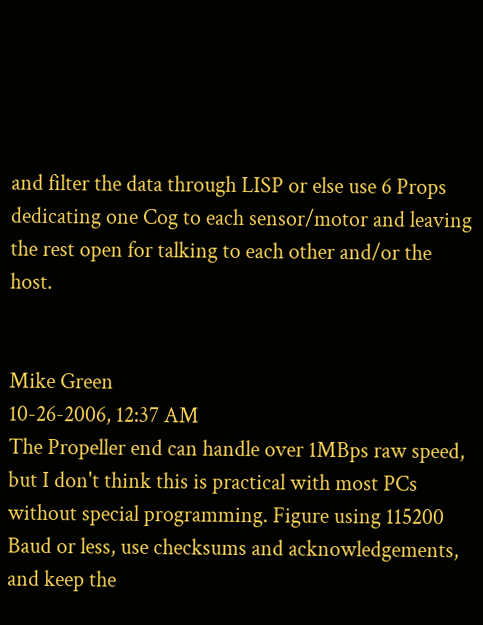and filter the data through LISP or else use 6 Props dedicating one Cog to each sensor/motor and leaving the rest open for talking to each other and/or the host.


Mike Green
10-26-2006, 12:37 AM
The Propeller end can handle over 1MBps raw speed, but I don't think this is practical with most PCs without special programming. Figure using 115200 Baud or less, use checksums and acknowledgements, and keep the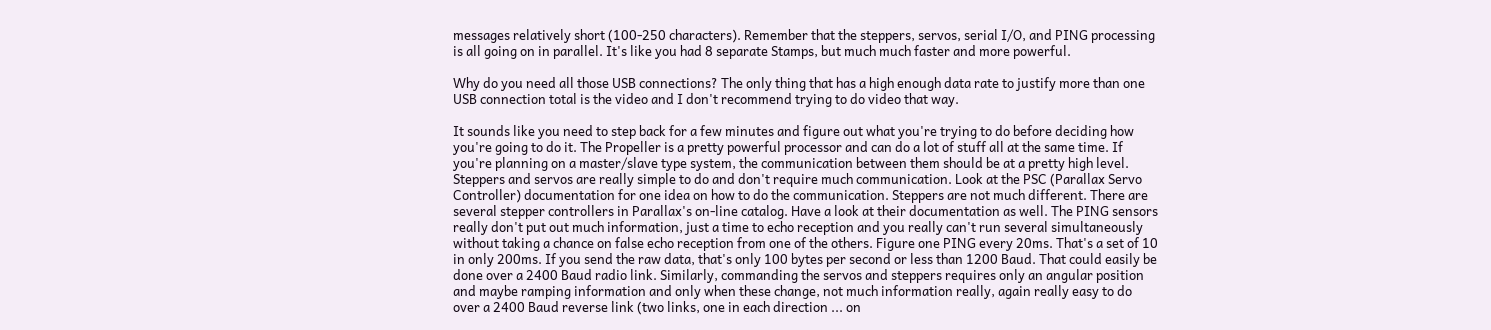messages relatively short (100-250 characters). Remember that the steppers, servos, serial I/O, and PING processing is all going on in parallel. It's like you had 8 separate Stamps, but much much faster and more powerful.

Why do you need all those USB connections? The only thing that has a high enough data rate to justify more than one USB connection total is the video and I don't recommend trying to do video that way.

It sounds like you need to step back for a few minutes and figure out what you're trying to do before deciding how you're going to do it. The Propeller is a pretty powerful processor and can do a lot of stuff all at the same time. If you're planning on a master/slave type system, the communication between them should be at a pretty high level. Steppers and servos are really simple to do and don't require much communication. Look at the PSC (Parallax Servo Controller) documentation for one idea on how to do the communication. Steppers are not much different. There are several stepper controllers in Parallax's on-line catalog. Have a look at their documentation as well. The PING sensors really don't put out much information, just a time to echo reception and you really can't run several simultaneously without taking a chance on false echo reception from one of the others. Figure one PING every 20ms. That's a set of 10 in only 200ms. If you send the raw data, that's only 100 bytes per second or less than 1200 Baud. That could easily be done over a 2400 Baud radio link. Similarly, commanding the servos and steppers requires only an angular position and maybe ramping information and only when these change, not much information really, again really easy to do over a 2400 Baud reverse link (two links, one in each direction ... on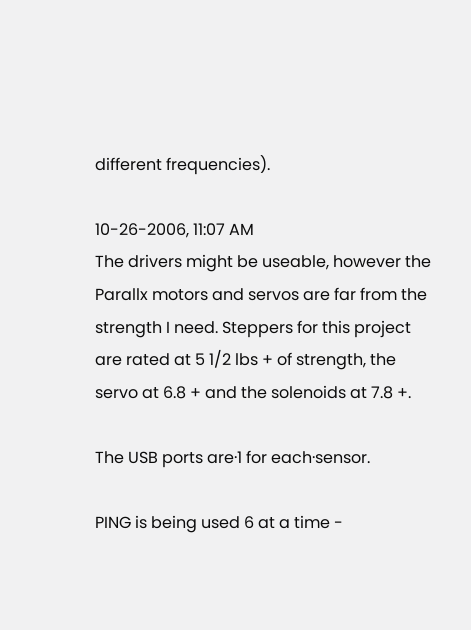different frequencies).

10-26-2006, 11:07 AM
The drivers might be useable, however the Parallx motors and servos are far from the strength I need. Steppers for this project are rated at 5 1/2 lbs + of strength, the servo at 6.8 + and the solenoids at 7.8 +.

The USB ports are·1 for each·sensor.

PING is being used 6 at a time -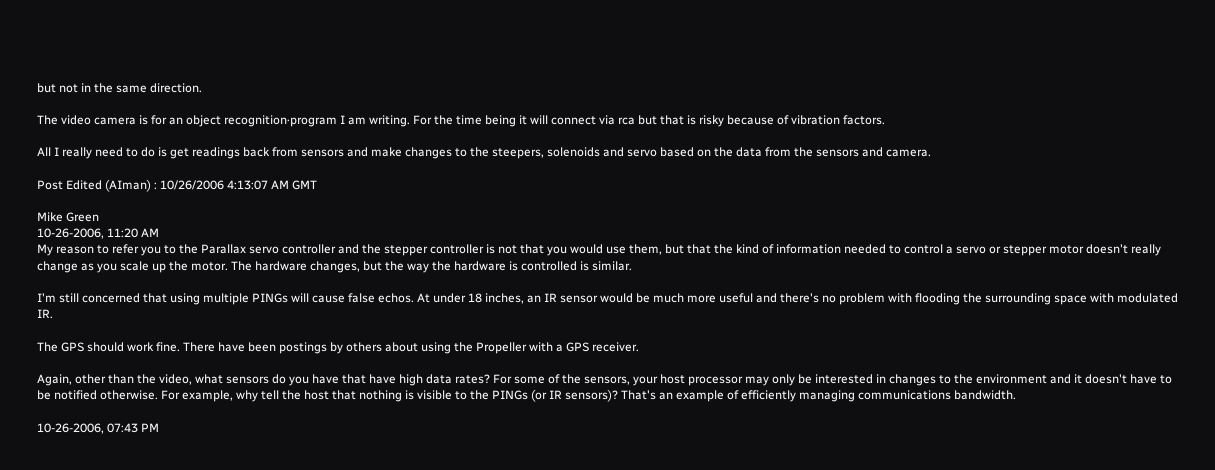but not in the same direction.

The video camera is for an object recognition·program I am writing. For the time being it will connect via rca but that is risky because of vibration factors.

All I really need to do is get readings back from sensors and make changes to the steepers, solenoids and servo based on the data from the sensors and camera.

Post Edited (AIman) : 10/26/2006 4:13:07 AM GMT

Mike Green
10-26-2006, 11:20 AM
My reason to refer you to the Parallax servo controller and the stepper controller is not that you would use them, but that the kind of information needed to control a servo or stepper motor doesn't really change as you scale up the motor. The hardware changes, but the way the hardware is controlled is similar.

I'm still concerned that using multiple PINGs will cause false echos. At under 18 inches, an IR sensor would be much more useful and there's no problem with flooding the surrounding space with modulated IR.

The GPS should work fine. There have been postings by others about using the Propeller with a GPS receiver.

Again, other than the video, what sensors do you have that have high data rates? For some of the sensors, your host processor may only be interested in changes to the environment and it doesn't have to be notified otherwise. For example, why tell the host that nothing is visible to the PINGs (or IR sensors)? That's an example of efficiently managing communications bandwidth.

10-26-2006, 07:43 PM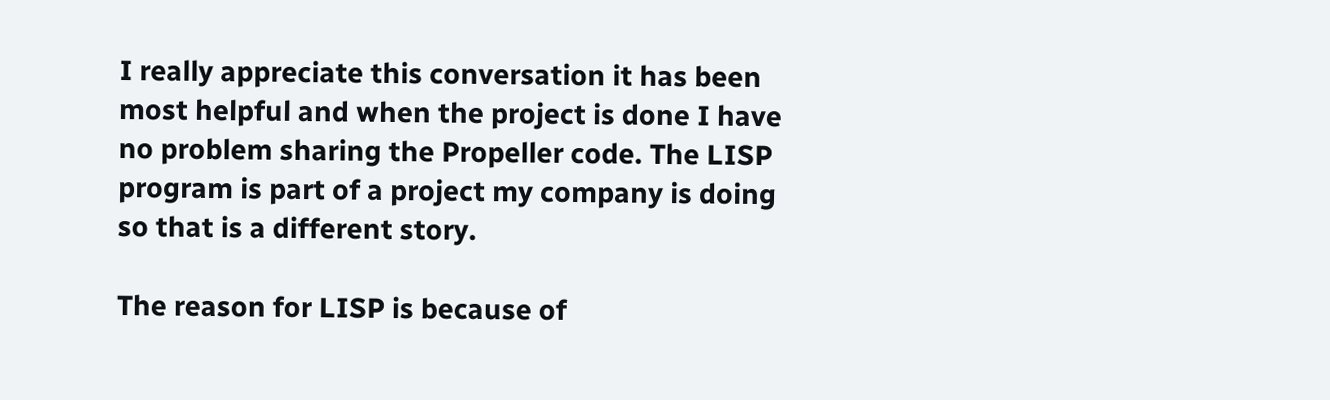I really appreciate this conversation it has been most helpful and when the project is done I have no problem sharing the Propeller code. The LISP program is part of a project my company is doing so that is a different story.

The reason for LISP is because of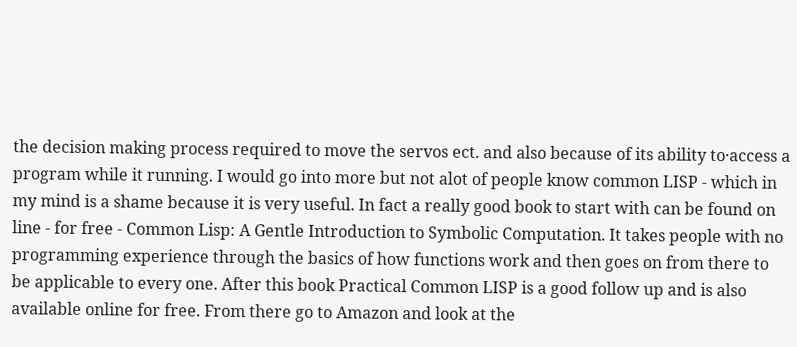the decision making process required to move the servos ect. and also because of its ability to·access a program while it running. I would go into more but not alot of people know common LISP - which in my mind is a shame because it is very useful. In fact a really good book to start with can be found on line - for free - Common Lisp: A Gentle Introduction to Symbolic Computation. It takes people with no programming experience through the basics of how functions work and then goes on from there to be applicable to every one. After this book Practical Common LISP is a good follow up and is also available online for free. From there go to Amazon and look at the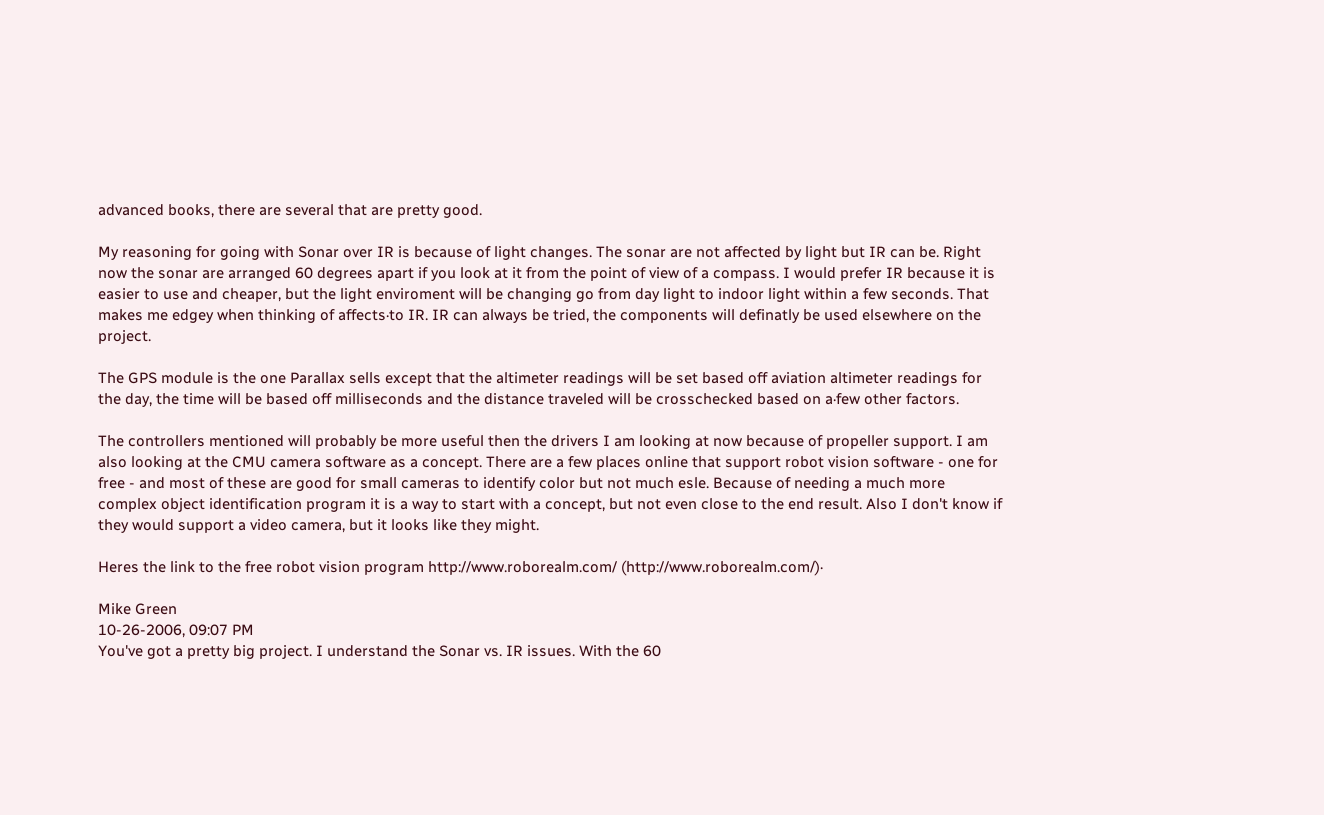advanced books, there are several that are pretty good.

My reasoning for going with Sonar over IR is because of light changes. The sonar are not affected by light but IR can be. Right now the sonar are arranged 60 degrees apart if you look at it from the point of view of a compass. I would prefer IR because it is easier to use and cheaper, but the light enviroment will be changing go from day light to indoor light within a few seconds. That makes me edgey when thinking of affects·to IR. IR can always be tried, the components will definatly be used elsewhere on the project.

The GPS module is the one Parallax sells except that the altimeter readings will be set based off aviation altimeter readings for the day, the time will be based off milliseconds and the distance traveled will be crosschecked based on a·few other factors.

The controllers mentioned will probably be more useful then the drivers I am looking at now because of propeller support. I am also looking at the CMU camera software as a concept. There are a few places online that support robot vision software - one for free - and most of these are good for small cameras to identify color but not much esle. Because of needing a much more complex object identification program it is a way to start with a concept, but not even close to the end result. Also I don't know if they would support a video camera, but it looks like they might.

Heres the link to the free robot vision program http://www.roborealm.com/ (http://www.roborealm.com/)·

Mike Green
10-26-2006, 09:07 PM
You've got a pretty big project. I understand the Sonar vs. IR issues. With the 60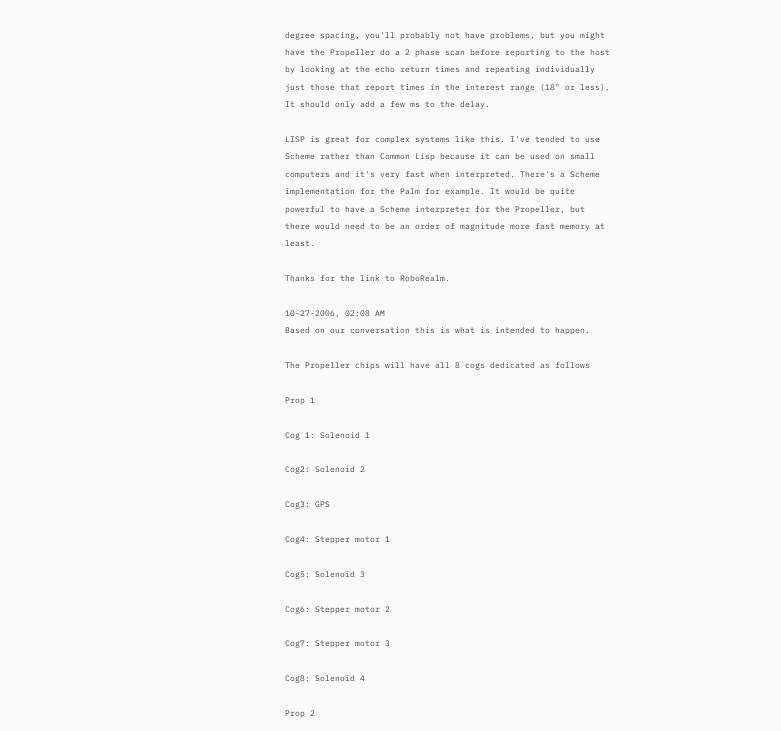degree spacing, you'll probably not have problems, but you might have the Propeller do a 2 phase scan before reporting to the host by looking at the echo return times and repeating individually just those that report times in the interest range (18" or less). It should only add a few ms to the delay.

LISP is great for complex systems like this. I've tended to use Scheme rather than Common Lisp because it can be used on small computers and it's very fast when interpreted. There's a Scheme implementation for the Palm for example. It would be quite powerful to have a Scheme interpreter for the Propeller, but there would need to be an order of magnitude more fast memory at least.

Thanks for the link to RoboRealm.

10-27-2006, 02:08 AM
Based on our conversation this is what is intended to happen.

The Propeller chips will have all 8 cogs dedicated as follows

Prop 1

Cog 1: Solenoid 1

Cog2: Solenoid 2

Cog3: GPS

Cog4: Stepper motor 1

Cog5: Solenoid 3

Cog6: Stepper motor 2

Cog7: Stepper motor 3

Cog8: Solenoid 4

Prop 2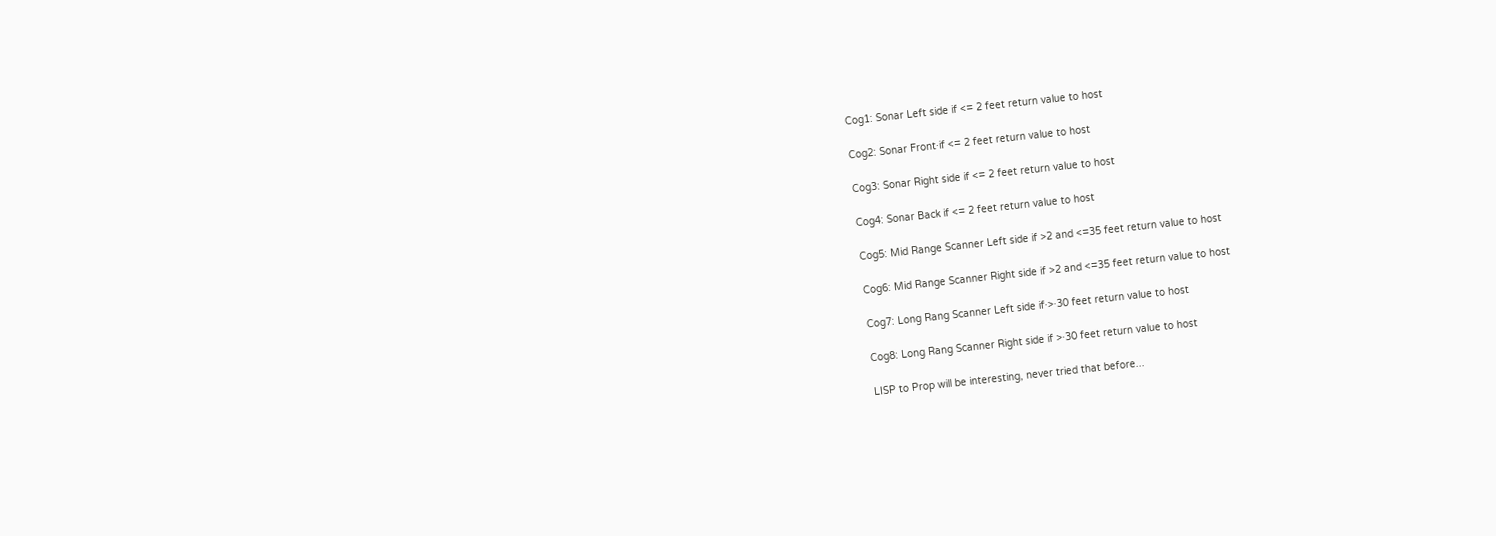Cog1: Sonar Left side if <= 2 feet return value to host

Cog2: Sonar Front·if <= 2 feet return value to host

Cog3: Sonar Right side if <= 2 feet return value to host

Cog4: Sonar Back if <= 2 feet return value to host

Cog5: Mid Range Scanner Left side if >2 and <=35 feet return value to host

Cog6: Mid Range Scanner Right side if >2 and <=35 feet return value to host

Cog7: Long Rang Scanner Left side if·>·30 feet return value to host

Cog8: Long Rang Scanner Right side if >·30 feet return value to host

LISP to Prop will be interesting, never tried that before...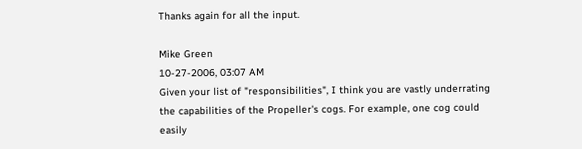Thanks again for all the input.

Mike Green
10-27-2006, 03:07 AM
Given your list of "responsibilities", I think you are vastly underrating the capabilities of the Propeller's cogs. For example, one cog could easily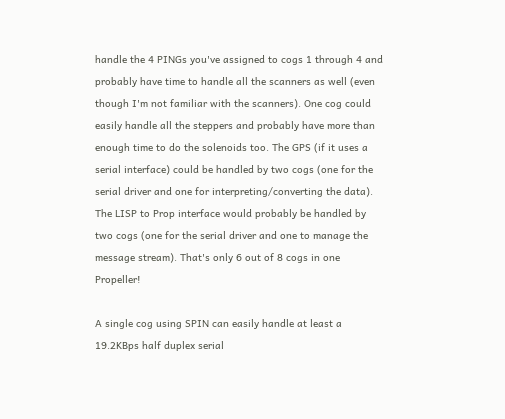handle the 4 PINGs you've assigned to cogs 1 through 4 and probably have time to handle all the scanners as well (even though I'm not familiar with the scanners). One cog could easily handle all the steppers and probably have more than enough time to do the solenoids too. The GPS (if it uses a serial interface) could be handled by two cogs (one for the serial driver and one for interpreting/converting the data). The LISP to Prop interface would probably be handled by two cogs (one for the serial driver and one to manage the message stream). That's only 6 out of 8 cogs in one Propeller!

A single cog using SPIN can easily handle at least a 19.2KBps half duplex serial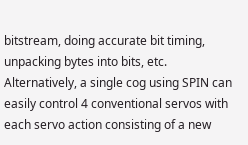bitstream, doing accurate bit timing, unpacking bytes into bits, etc. Alternatively, a single cog using SPIN can easily control 4 conventional servos with each servo action consisting of a new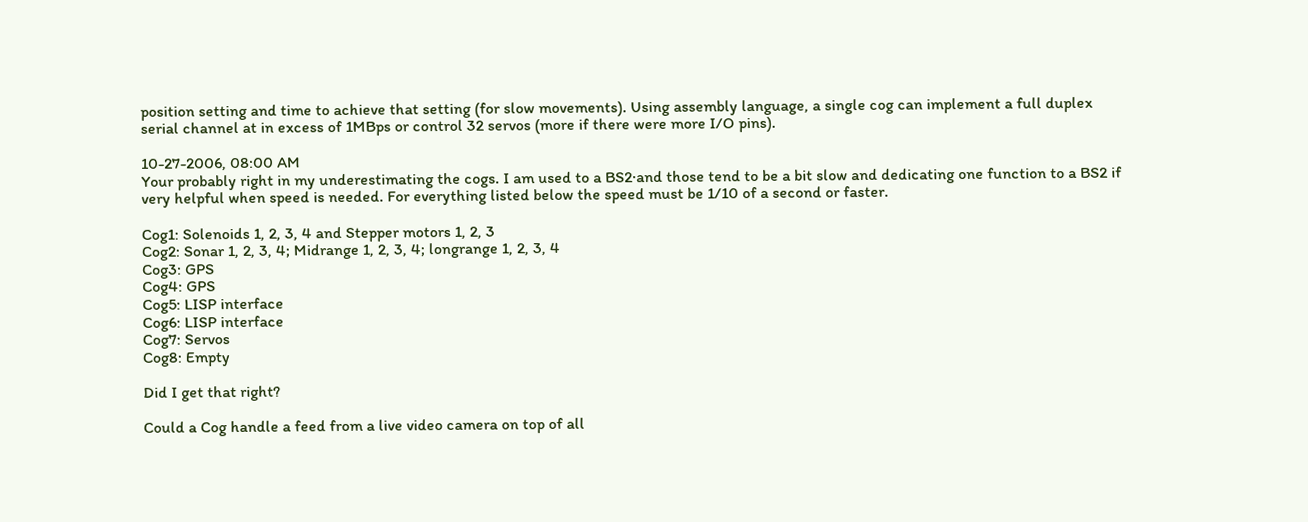position setting and time to achieve that setting (for slow movements). Using assembly language, a single cog can implement a full duplex serial channel at in excess of 1MBps or control 32 servos (more if there were more I/O pins).

10-27-2006, 08:00 AM
Your probably right in my underestimating the cogs. I am used to a BS2·and those tend to be a bit slow and dedicating one function to a BS2 if very helpful when speed is needed. For everything listed below the speed must be 1/10 of a second or faster.

Cog1: Solenoids 1, 2, 3, 4 and Stepper motors 1, 2, 3
Cog2: Sonar 1, 2, 3, 4; Midrange 1, 2, 3, 4; longrange 1, 2, 3, 4
Cog3: GPS
Cog4: GPS
Cog5: LISP interface
Cog6: LISP interface
Cog7: Servos
Cog8: Empty

Did I get that right?

Could a Cog handle a feed from a live video camera on top of all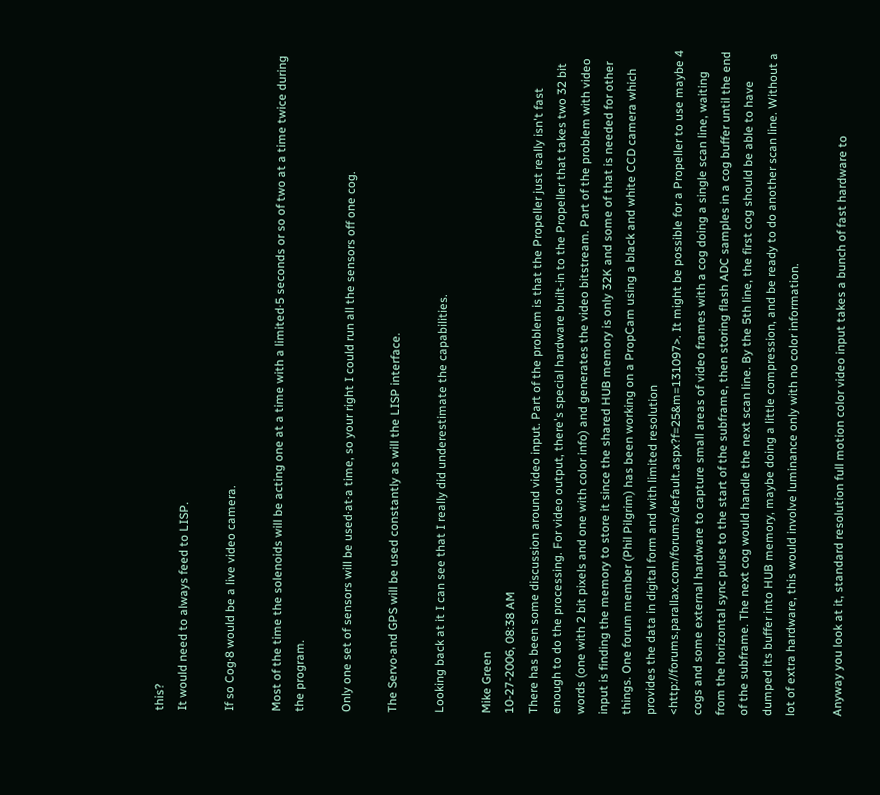this?
It would need to always feed to LISP.

If so Cog·8 would be a live video camera.

Most of the time the solenoids will be acting one at a time with a limited·5 seconds or so of two at a time twice during the program.

Only one set of sensors will be used·at·a time, so your right I could run all the sensors off one cog.

The Servo·and GPS will be used constantly as will the LISP interface.

Looking back at it I can see that I really did underestimate the capabilities.

Mike Green
10-27-2006, 08:38 AM
There has been some discussion around video input. Part of the problem is that the Propeller just really isn't fast enough to do the processing. For video output, there's special hardware built-in to the Propeller that takes two 32 bit words (one with 2 bit pixels and one with color info) and generates the video bitstream. Part of the problem with video input is finding the memory to store it since the shared HUB memory is only 32K and some of that is needed for other things. One forum member (Phil Pilgrim) has been working on a PropCam using a black and white CCD camera which provides the data in digital form and with limited resolution <http://forums.parallax.com/forums/default.aspx?f=25&m=131097>. It might be possible for a Propeller to use maybe 4 cogs and some external hardware to capture small areas of video frames with a cog doing a single scan line, waiting from the horizontal sync pulse to the start of the subframe, then storing flash ADC samples in a cog buffer until the end of the subframe. The next cog would handle the next scan line. By the 5th line, the first cog should be able to have dumped its buffer into HUB memory, maybe doing a little compression, and be ready to do another scan line. Without a lot of extra hardware, this would involve luminance only with no color information.

Anyway you look at it, standard resolution full motion color video input takes a bunch of fast hardware to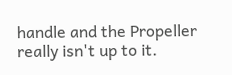handle and the Propeller really isn't up to it.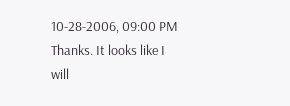10-28-2006, 09:00 PM
Thanks. It looks like I will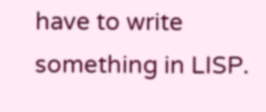have to write something in LISP.